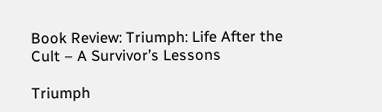Book Review: Triumph: Life After the Cult – A Survivor’s Lessons

Triumph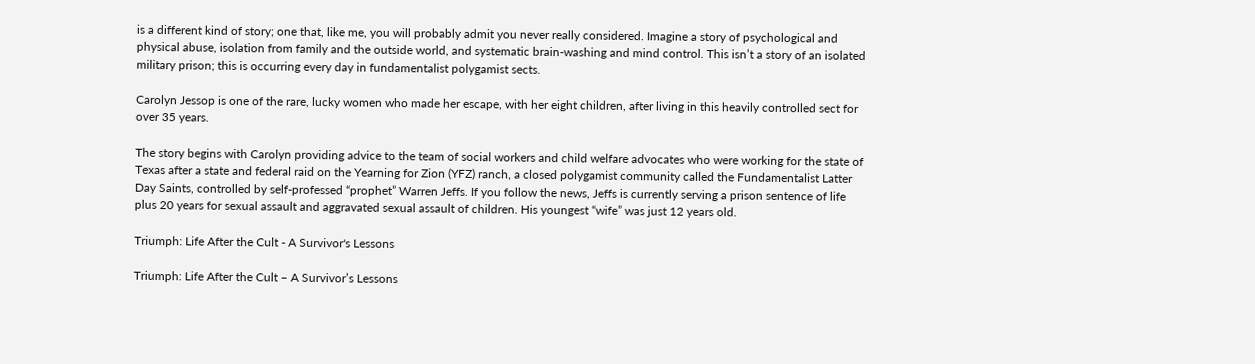is a different kind of story; one that, like me, you will probably admit you never really considered. Imagine a story of psychological and physical abuse, isolation from family and the outside world, and systematic brain-washing and mind control. This isn’t a story of an isolated military prison; this is occurring every day in fundamentalist polygamist sects.

Carolyn Jessop is one of the rare, lucky women who made her escape, with her eight children, after living in this heavily controlled sect for over 35 years.

The story begins with Carolyn providing advice to the team of social workers and child welfare advocates who were working for the state of Texas after a state and federal raid on the Yearning for Zion (YFZ) ranch, a closed polygamist community called the Fundamentalist Latter Day Saints, controlled by self-professed “prophet” Warren Jeffs. If you follow the news, Jeffs is currently serving a prison sentence of life plus 20 years for sexual assault and aggravated sexual assault of children. His youngest “wife” was just 12 years old.

Triumph: Life After the Cult - A Survivor's Lessons

Triumph: Life After the Cult – A Survivor’s Lessons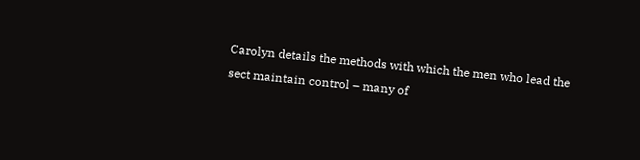Carolyn details the methods with which the men who lead the sect maintain control – many of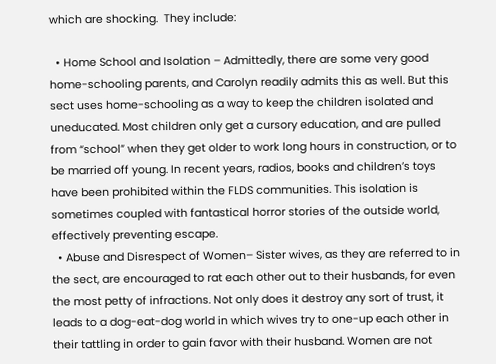which are shocking.  They include:

  • Home School and Isolation – Admittedly, there are some very good home-schooling parents, and Carolyn readily admits this as well. But this sect uses home-schooling as a way to keep the children isolated and uneducated. Most children only get a cursory education, and are pulled from “school” when they get older to work long hours in construction, or to be married off young. In recent years, radios, books and children’s toys have been prohibited within the FLDS communities. This isolation is sometimes coupled with fantastical horror stories of the outside world, effectively preventing escape.
  • Abuse and Disrespect of Women– Sister wives, as they are referred to in the sect, are encouraged to rat each other out to their husbands, for even the most petty of infractions. Not only does it destroy any sort of trust, it leads to a dog-eat-dog world in which wives try to one-up each other in their tattling in order to gain favor with their husband. Women are not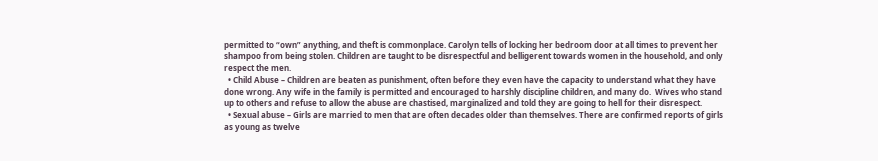permitted to “own” anything, and theft is commonplace. Carolyn tells of locking her bedroom door at all times to prevent her shampoo from being stolen. Children are taught to be disrespectful and belligerent towards women in the household, and only respect the men.
  • Child Abuse – Children are beaten as punishment, often before they even have the capacity to understand what they have done wrong. Any wife in the family is permitted and encouraged to harshly discipline children, and many do.  Wives who stand up to others and refuse to allow the abuse are chastised, marginalized and told they are going to hell for their disrespect.
  • Sexual abuse – Girls are married to men that are often decades older than themselves. There are confirmed reports of girls as young as twelve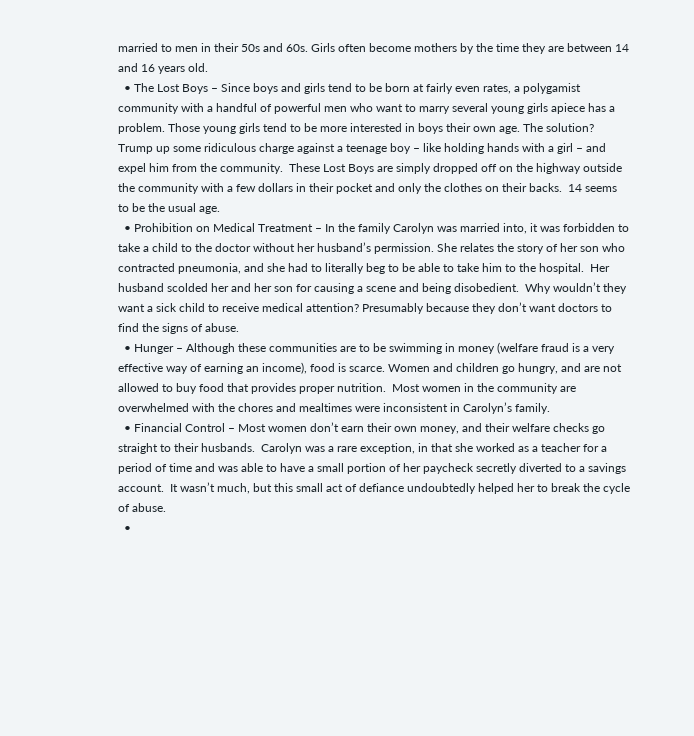married to men in their 50s and 60s. Girls often become mothers by the time they are between 14 and 16 years old.
  • The Lost Boys – Since boys and girls tend to be born at fairly even rates, a polygamist community with a handful of powerful men who want to marry several young girls apiece has a problem. Those young girls tend to be more interested in boys their own age. The solution? Trump up some ridiculous charge against a teenage boy – like holding hands with a girl – and expel him from the community.  These Lost Boys are simply dropped off on the highway outside the community with a few dollars in their pocket and only the clothes on their backs.  14 seems to be the usual age.
  • Prohibition on Medical Treatment – In the family Carolyn was married into, it was forbidden to take a child to the doctor without her husband’s permission. She relates the story of her son who contracted pneumonia, and she had to literally beg to be able to take him to the hospital.  Her husband scolded her and her son for causing a scene and being disobedient.  Why wouldn’t they want a sick child to receive medical attention? Presumably because they don’t want doctors to find the signs of abuse.
  • Hunger – Although these communities are to be swimming in money (welfare fraud is a very effective way of earning an income), food is scarce. Women and children go hungry, and are not allowed to buy food that provides proper nutrition.  Most women in the community are overwhelmed with the chores and mealtimes were inconsistent in Carolyn’s family.
  • Financial Control – Most women don’t earn their own money, and their welfare checks go straight to their husbands.  Carolyn was a rare exception, in that she worked as a teacher for a period of time and was able to have a small portion of her paycheck secretly diverted to a savings account.  It wasn’t much, but this small act of defiance undoubtedly helped her to break the cycle of abuse.
  •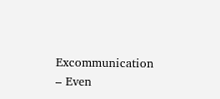Excommunication – Even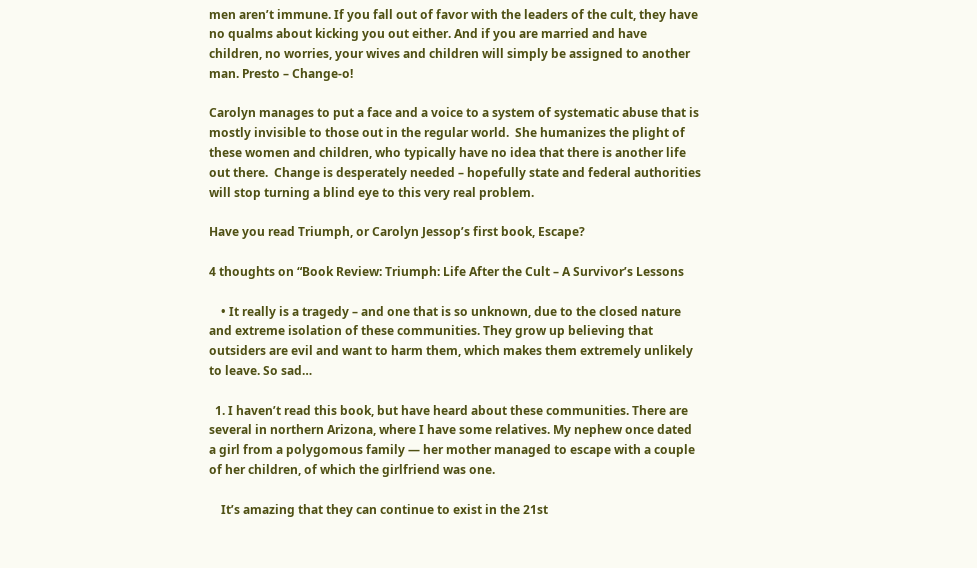men aren’t immune. If you fall out of favor with the leaders of the cult, they have no qualms about kicking you out either. And if you are married and have children, no worries, your wives and children will simply be assigned to another man. Presto – Change-o!

Carolyn manages to put a face and a voice to a system of systematic abuse that is mostly invisible to those out in the regular world.  She humanizes the plight of these women and children, who typically have no idea that there is another life out there.  Change is desperately needed – hopefully state and federal authorities will stop turning a blind eye to this very real problem.

Have you read Triumph, or Carolyn Jessop’s first book, Escape?

4 thoughts on “Book Review: Triumph: Life After the Cult – A Survivor’s Lessons

    • It really is a tragedy – and one that is so unknown, due to the closed nature and extreme isolation of these communities. They grow up believing that outsiders are evil and want to harm them, which makes them extremely unlikely to leave. So sad…

  1. I haven’t read this book, but have heard about these communities. There are several in northern Arizona, where I have some relatives. My nephew once dated a girl from a polygomous family — her mother managed to escape with a couple of her children, of which the girlfriend was one.

    It’s amazing that they can continue to exist in the 21st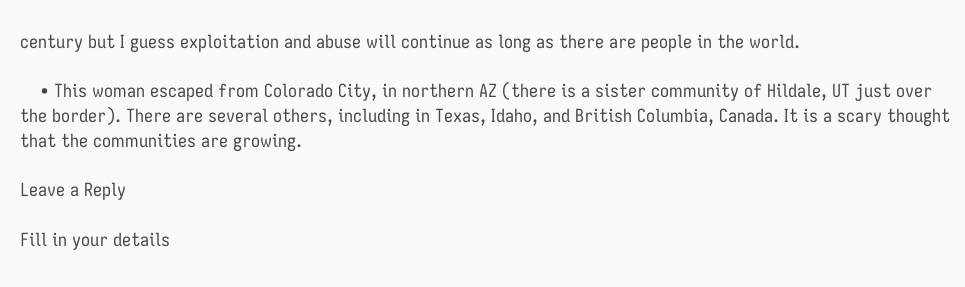century but I guess exploitation and abuse will continue as long as there are people in the world.

    • This woman escaped from Colorado City, in northern AZ (there is a sister community of Hildale, UT just over the border). There are several others, including in Texas, Idaho, and British Columbia, Canada. It is a scary thought that the communities are growing.

Leave a Reply

Fill in your details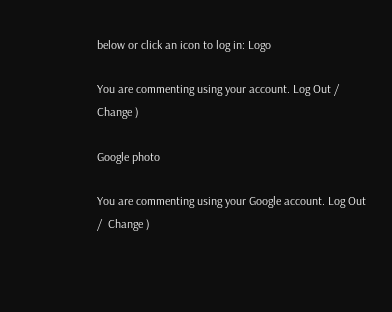below or click an icon to log in: Logo

You are commenting using your account. Log Out /  Change )

Google photo

You are commenting using your Google account. Log Out /  Change )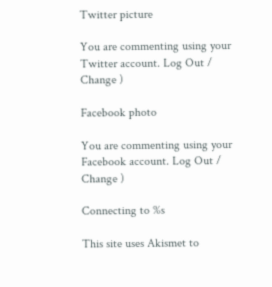Twitter picture

You are commenting using your Twitter account. Log Out /  Change )

Facebook photo

You are commenting using your Facebook account. Log Out /  Change )

Connecting to %s

This site uses Akismet to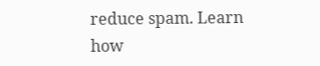reduce spam. Learn how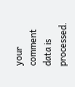your comment data is processed.